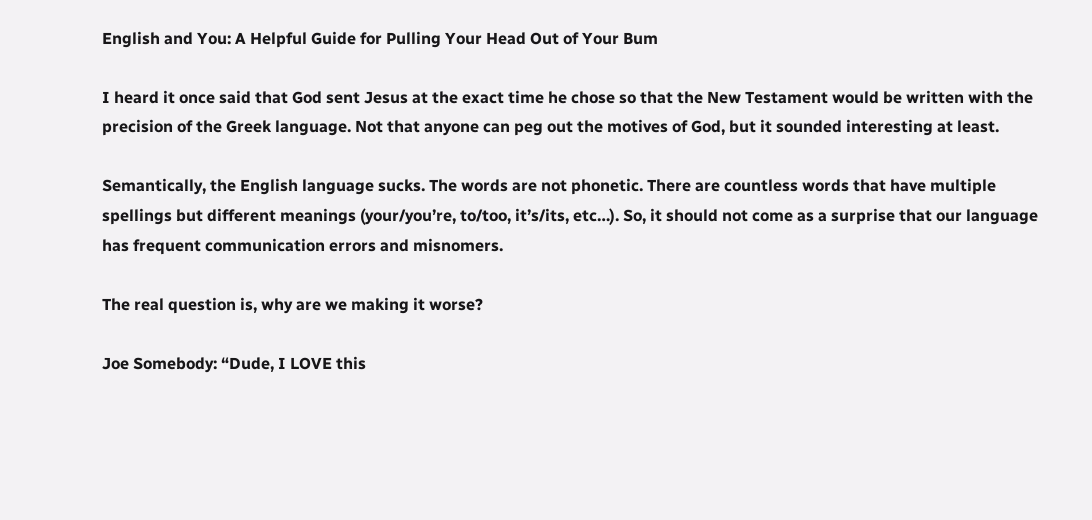English and You: A Helpful Guide for Pulling Your Head Out of Your Bum

I heard it once said that God sent Jesus at the exact time he chose so that the New Testament would be written with the precision of the Greek language. Not that anyone can peg out the motives of God, but it sounded interesting at least.

Semantically, the English language sucks. The words are not phonetic. There are countless words that have multiple spellings but different meanings (your/you’re, to/too, it’s/its, etc…). So, it should not come as a surprise that our language has frequent communication errors and misnomers.

The real question is, why are we making it worse?

Joe Somebody: “Dude, I LOVE this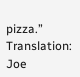pizza.” Translation: Joe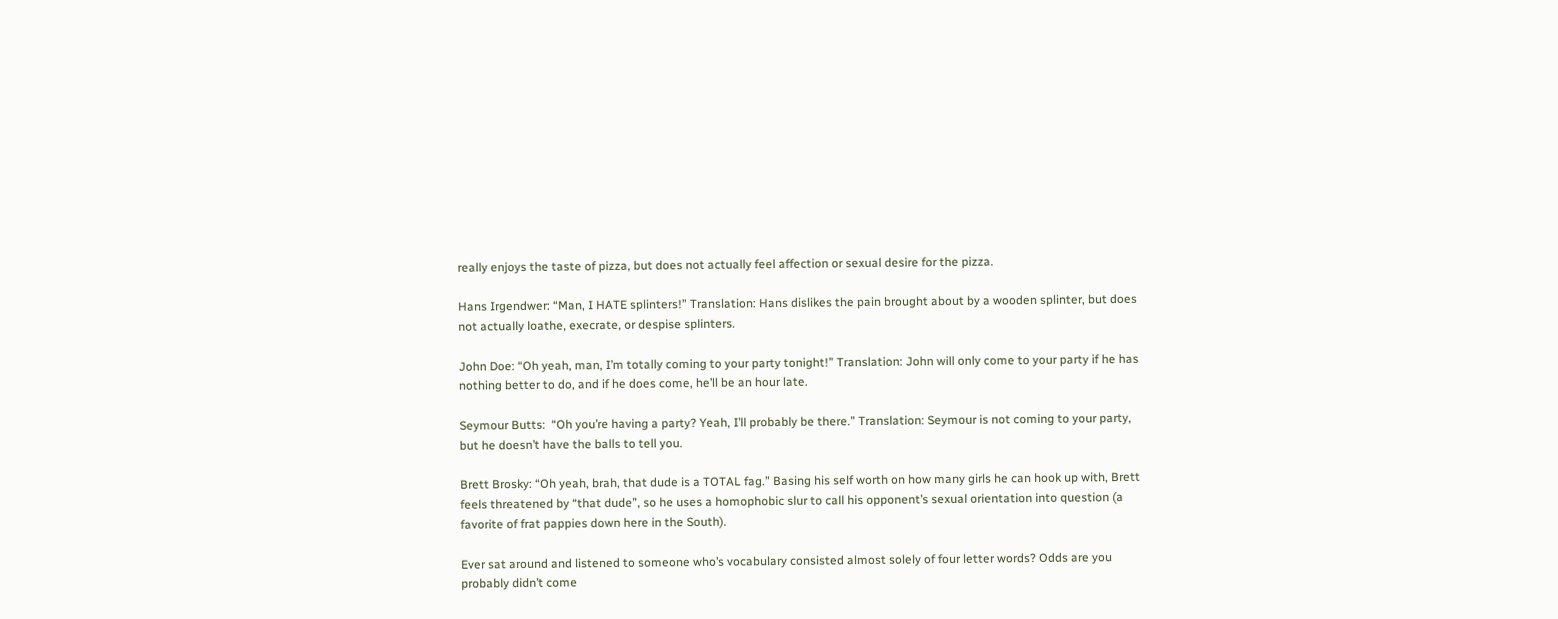really enjoys the taste of pizza, but does not actually feel affection or sexual desire for the pizza.

Hans Irgendwer: “Man, I HATE splinters!” Translation: Hans dislikes the pain brought about by a wooden splinter, but does not actually loathe, execrate, or despise splinters.

John Doe: “Oh yeah, man, I’m totally coming to your party tonight!” Translation: John will only come to your party if he has nothing better to do, and if he does come, he’ll be an hour late.

Seymour Butts:  “Oh you’re having a party? Yeah, I’ll probably be there.” Translation: Seymour is not coming to your party, but he doesn’t have the balls to tell you.

Brett Brosky: “Oh yeah, brah, that dude is a TOTAL fag.” Basing his self worth on how many girls he can hook up with, Brett feels threatened by “that dude”, so he uses a homophobic slur to call his opponent’s sexual orientation into question (a favorite of frat pappies down here in the South).

Ever sat around and listened to someone who’s vocabulary consisted almost solely of four letter words? Odds are you probably didn’t come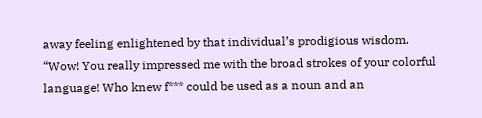away feeling enlightened by that individual’s prodigious wisdom. “Wow! You really impressed me with the broad strokes of your colorful language! Who knew f*** could be used as a noun and an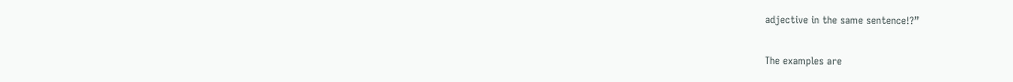adjective in the same sentence!?”

The examples are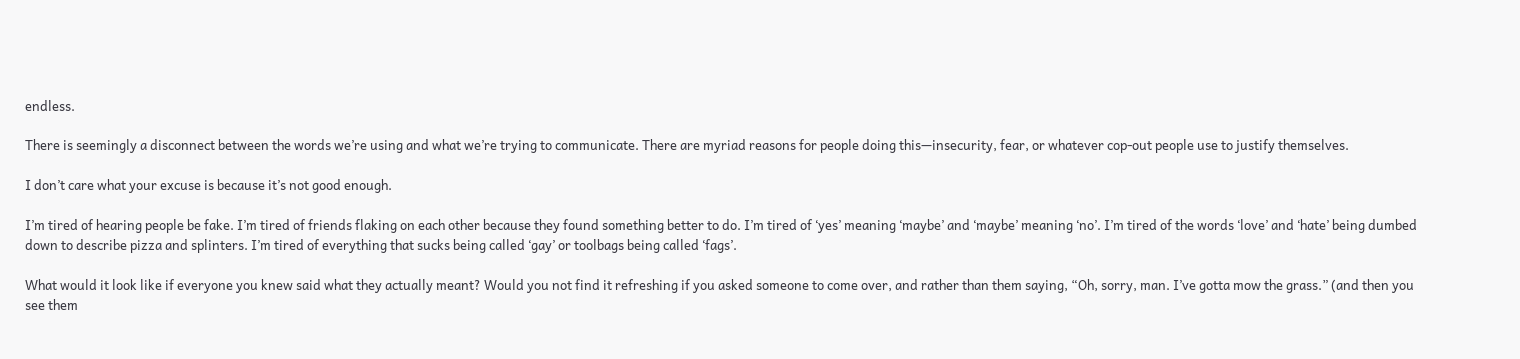endless.

There is seemingly a disconnect between the words we’re using and what we’re trying to communicate. There are myriad reasons for people doing this—insecurity, fear, or whatever cop-out people use to justify themselves.

I don’t care what your excuse is because it’s not good enough.

I’m tired of hearing people be fake. I’m tired of friends flaking on each other because they found something better to do. I’m tired of ‘yes’ meaning ‘maybe’ and ‘maybe’ meaning ‘no’. I’m tired of the words ‘love’ and ‘hate’ being dumbed down to describe pizza and splinters. I’m tired of everything that sucks being called ‘gay’ or toolbags being called ‘fags’.

What would it look like if everyone you knew said what they actually meant? Would you not find it refreshing if you asked someone to come over, and rather than them saying, “Oh, sorry, man. I’ve gotta mow the grass.” (and then you see them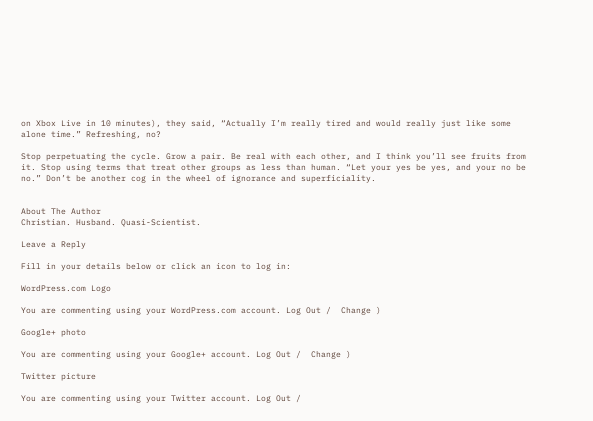on Xbox Live in 10 minutes), they said, “Actually I’m really tired and would really just like some alone time.” Refreshing, no?

Stop perpetuating the cycle. Grow a pair. Be real with each other, and I think you’ll see fruits from it. Stop using terms that treat other groups as less than human. “Let your yes be yes, and your no be no.” Don’t be another cog in the wheel of ignorance and superficiality.


About The Author
Christian. Husband. Quasi-Scientist.

Leave a Reply

Fill in your details below or click an icon to log in:

WordPress.com Logo

You are commenting using your WordPress.com account. Log Out /  Change )

Google+ photo

You are commenting using your Google+ account. Log Out /  Change )

Twitter picture

You are commenting using your Twitter account. Log Out /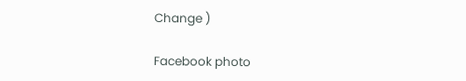Change )

Facebook photo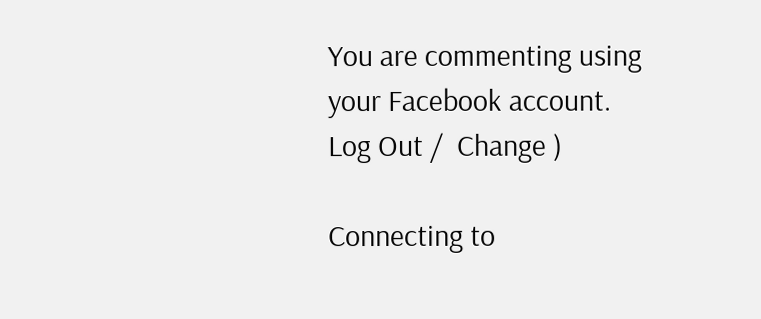You are commenting using your Facebook account. Log Out /  Change )

Connecting to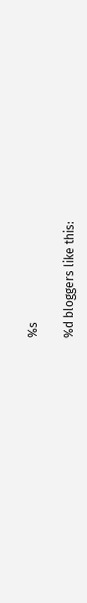%s

%d bloggers like this: